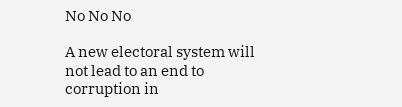No No No

A new electoral system will not lead to an end to corruption in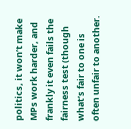politics, it won’t make MPs work harder, and frankly it even fails the fairness test (though what’s fair to one is often unfair to another.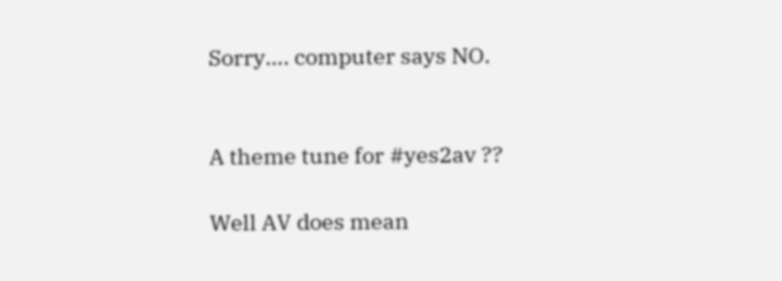Sorry…. computer says NO.


A theme tune for #yes2av ??

Well AV does mean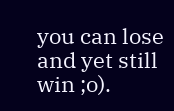you can lose and yet still win ;o).